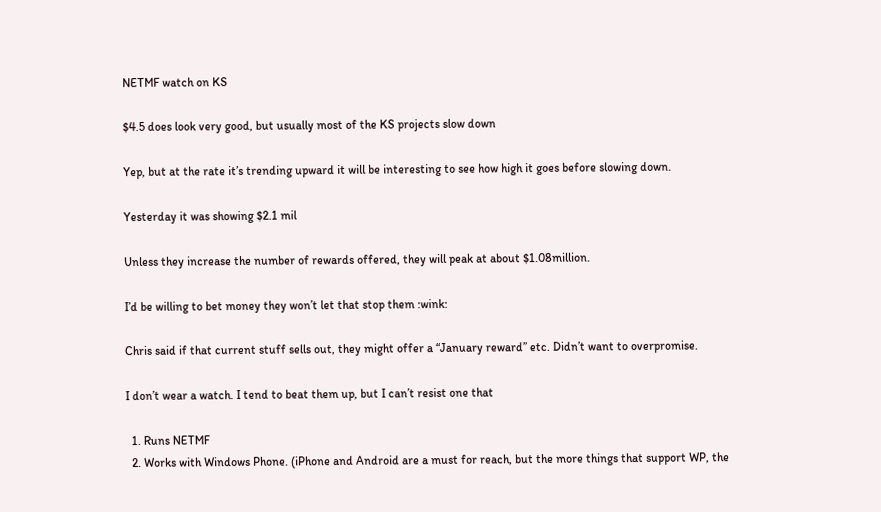NETMF watch on KS

$4.5 does look very good, but usually most of the KS projects slow down

Yep, but at the rate it’s trending upward it will be interesting to see how high it goes before slowing down.

Yesterday it was showing $2.1 mil

Unless they increase the number of rewards offered, they will peak at about $1.08million.

I’d be willing to bet money they won’t let that stop them :wink:

Chris said if that current stuff sells out, they might offer a “January reward” etc. Didn’t want to overpromise.

I don’t wear a watch. I tend to beat them up, but I can’t resist one that

  1. Runs NETMF
  2. Works with Windows Phone. (iPhone and Android are a must for reach, but the more things that support WP, the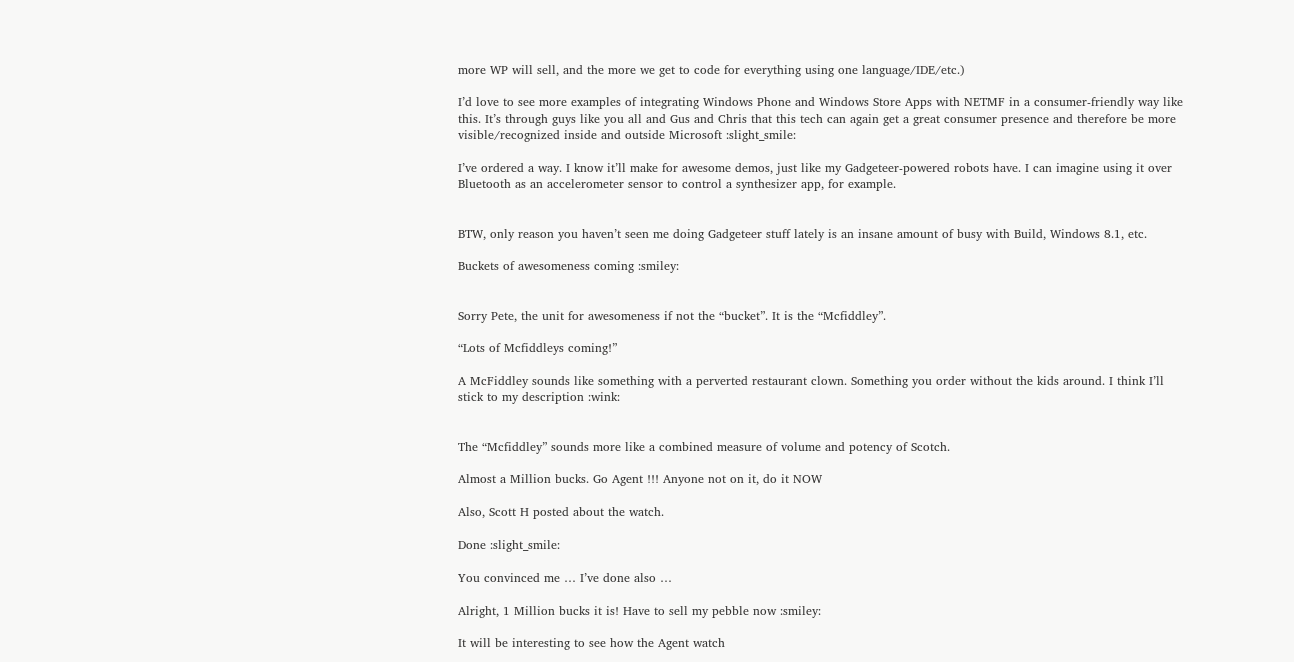more WP will sell, and the more we get to code for everything using one language/IDE/etc.)

I’d love to see more examples of integrating Windows Phone and Windows Store Apps with NETMF in a consumer-friendly way like this. It’s through guys like you all and Gus and Chris that this tech can again get a great consumer presence and therefore be more visible/recognized inside and outside Microsoft :slight_smile:

I’ve ordered a way. I know it’ll make for awesome demos, just like my Gadgeteer-powered robots have. I can imagine using it over Bluetooth as an accelerometer sensor to control a synthesizer app, for example.


BTW, only reason you haven’t seen me doing Gadgeteer stuff lately is an insane amount of busy with Build, Windows 8.1, etc.

Buckets of awesomeness coming :smiley:


Sorry Pete, the unit for awesomeness if not the “bucket”. It is the “Mcfiddley”.

“Lots of Mcfiddleys coming!”

A McFiddley sounds like something with a perverted restaurant clown. Something you order without the kids around. I think I’ll stick to my description :wink:


The “Mcfiddley” sounds more like a combined measure of volume and potency of Scotch.

Almost a Million bucks. Go Agent !!! Anyone not on it, do it NOW

Also, Scott H posted about the watch.

Done :slight_smile:

You convinced me … I’ve done also …

Alright, 1 Million bucks it is! Have to sell my pebble now :smiley:

It will be interesting to see how the Agent watch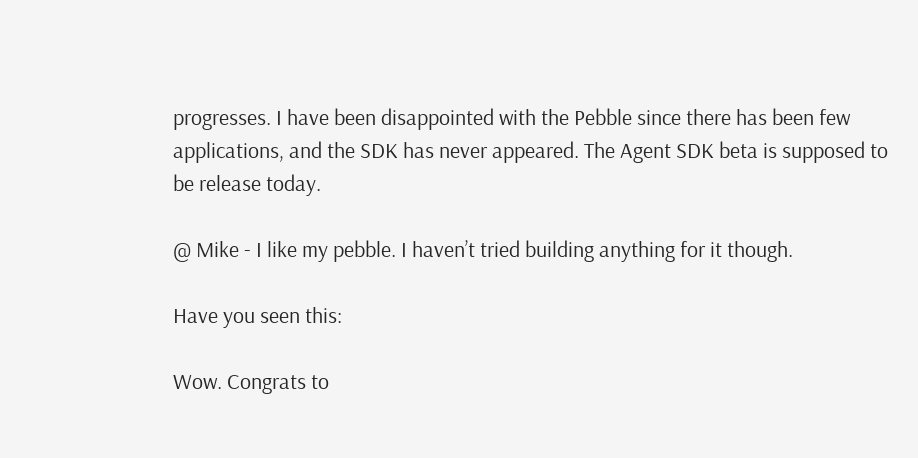progresses. I have been disappointed with the Pebble since there has been few applications, and the SDK has never appeared. The Agent SDK beta is supposed to be release today.

@ Mike - I like my pebble. I haven’t tried building anything for it though.

Have you seen this:

Wow. Congrats to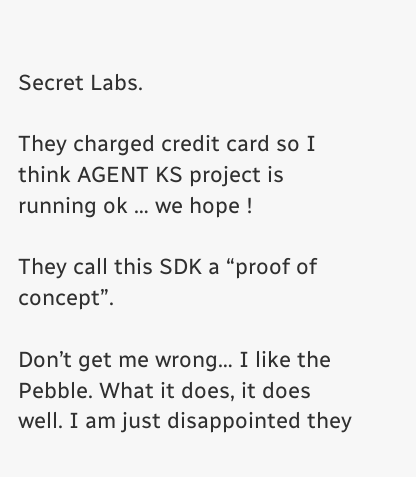Secret Labs.

They charged credit card so I think AGENT KS project is running ok … we hope !

They call this SDK a “proof of concept”.

Don’t get me wrong… I like the Pebble. What it does, it does well. I am just disappointed they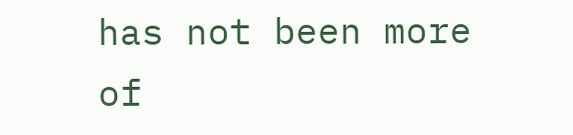has not been more of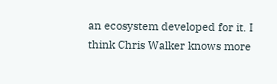an ecosystem developed for it. I think Chris Walker knows more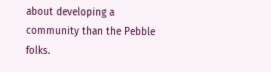about developing a community than the Pebble folks.